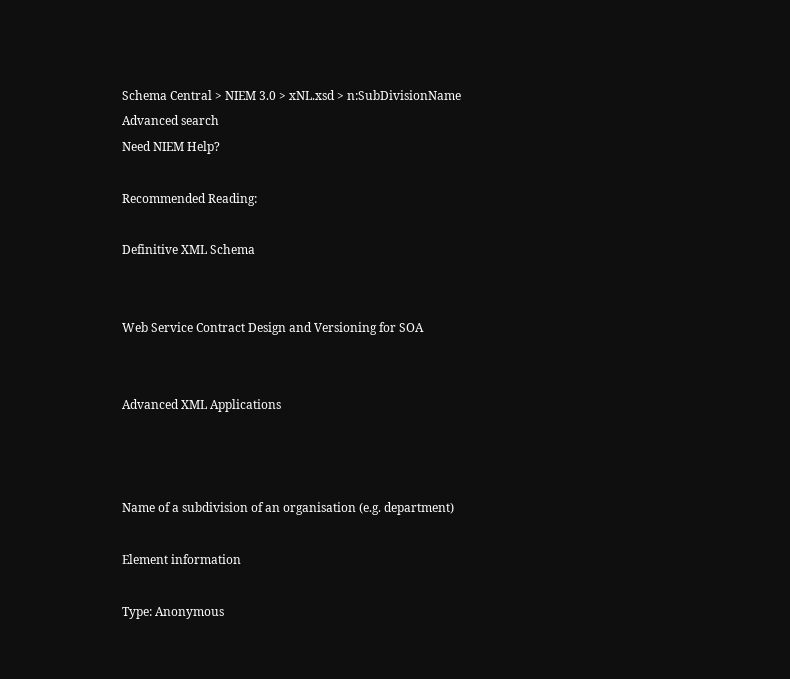Schema Central > NIEM 3.0 > xNL.xsd > n:SubDivisionName
Advanced search
Need NIEM Help?

Recommended Reading:

Definitive XML Schema


Web Service Contract Design and Versioning for SOA


Advanced XML Applications



Name of a subdivision of an organisation (e.g. department)

Element information

Type: Anonymous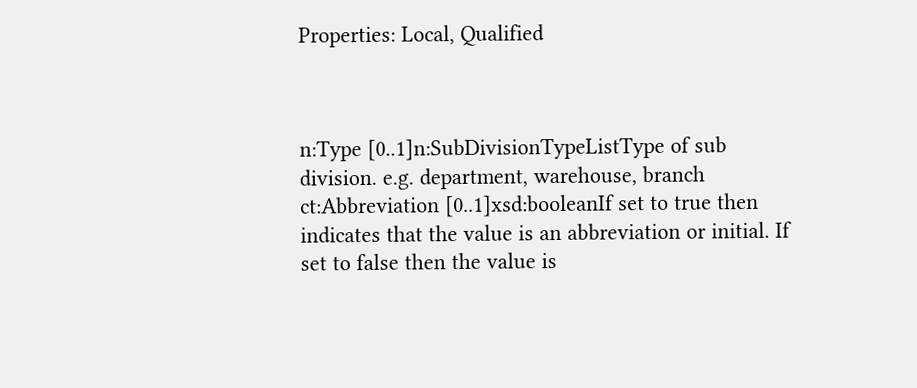Properties: Local, Qualified



n:Type [0..1]n:SubDivisionTypeListType of sub division. e.g. department, warehouse, branch
ct:Abbreviation [0..1]xsd:booleanIf set to true then indicates that the value is an abbreviation or initial. If set to false then the value is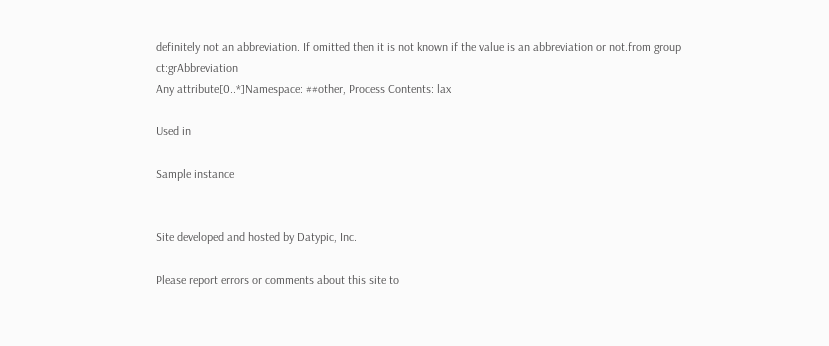definitely not an abbreviation. If omitted then it is not known if the value is an abbreviation or not.from group ct:grAbbreviation
Any attribute[0..*]Namespace: ##other, Process Contents: lax

Used in

Sample instance


Site developed and hosted by Datypic, Inc.

Please report errors or comments about this site to